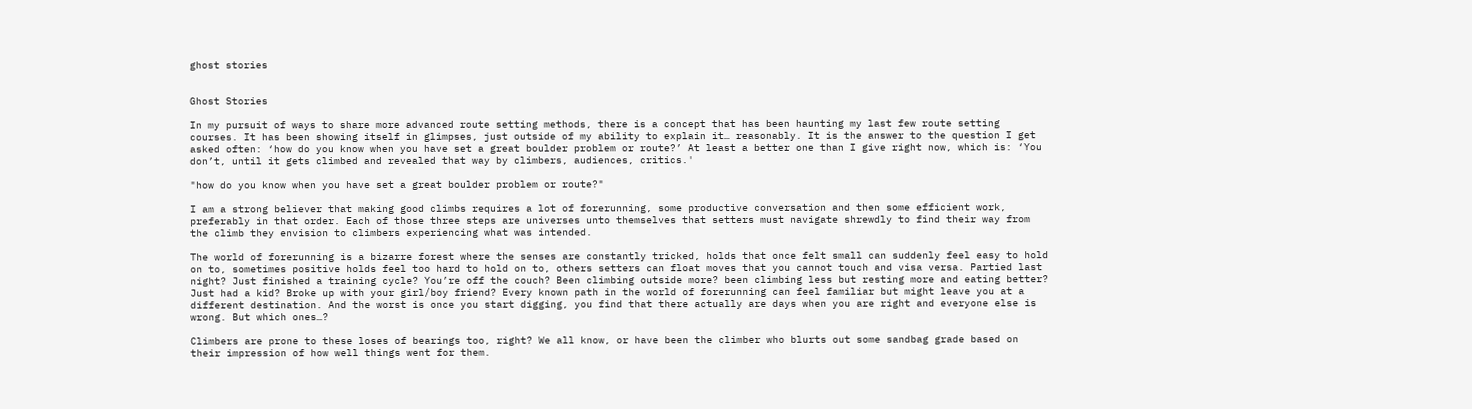ghost stories


Ghost Stories

In my pursuit of ways to share more advanced route setting methods, there is a concept that has been haunting my last few route setting courses. It has been showing itself in glimpses, just outside of my ability to explain it… reasonably. It is the answer to the question I get asked often: ‘how do you know when you have set a great boulder problem or route?’ At least a better one than I give right now, which is: ‘You don’t, until it gets climbed and revealed that way by climbers, audiences, critics.'

"how do you know when you have set a great boulder problem or route?"

I am a strong believer that making good climbs requires a lot of forerunning, some productive conversation and then some efficient work, preferably in that order. Each of those three steps are universes unto themselves that setters must navigate shrewdly to find their way from the climb they envision to climbers experiencing what was intended.

The world of forerunning is a bizarre forest where the senses are constantly tricked, holds that once felt small can suddenly feel easy to hold on to, sometimes positive holds feel too hard to hold on to, others setters can float moves that you cannot touch and visa versa. Partied last night? Just finished a training cycle? You’re off the couch? Been climbing outside more? been climbing less but resting more and eating better? Just had a kid? Broke up with your girl/boy friend? Every known path in the world of forerunning can feel familiar but might leave you at a different destination. And the worst is once you start digging, you find that there actually are days when you are right and everyone else is wrong. But which ones…?

Climbers are prone to these loses of bearings too, right? We all know, or have been the climber who blurts out some sandbag grade based on their impression of how well things went for them.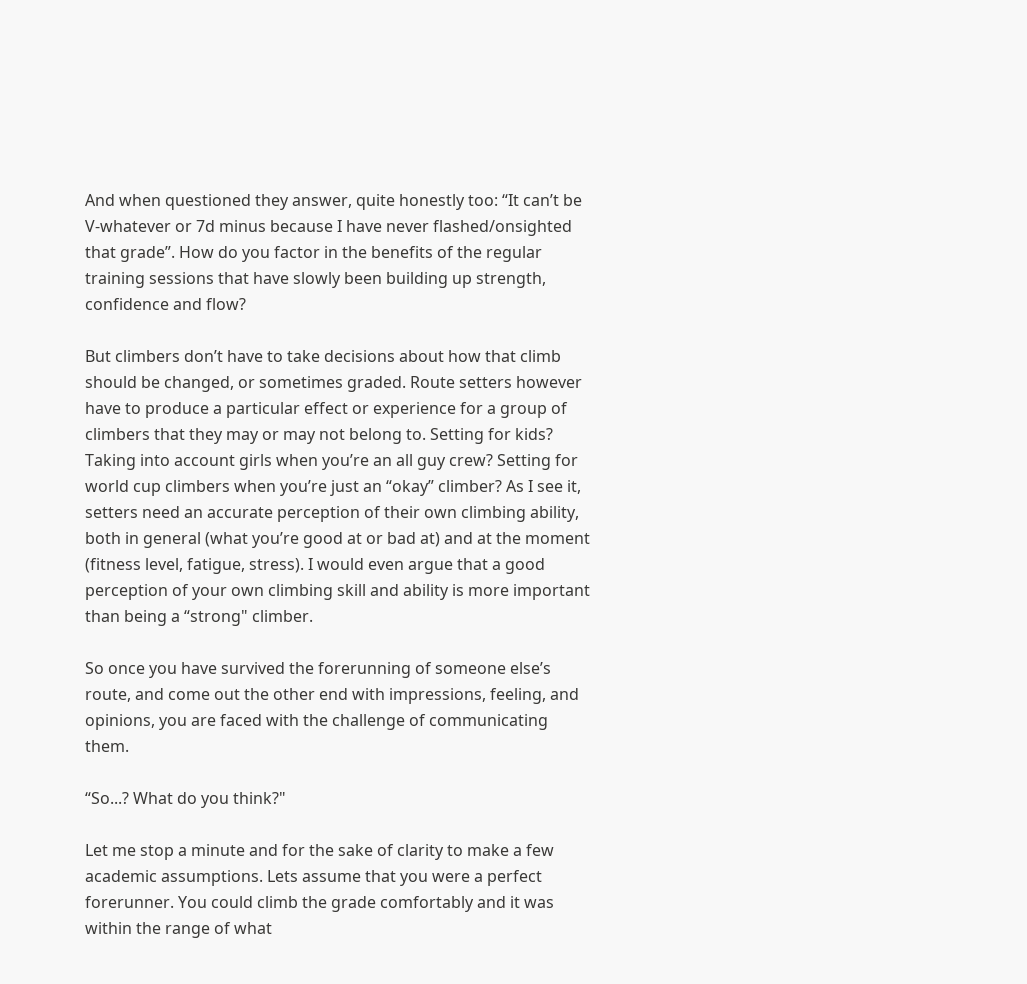And when questioned they answer, quite honestly too: “It can’t be V-whatever or 7d minus because I have never flashed/onsighted that grade”. How do you factor in the benefits of the regular training sessions that have slowly been building up strength, confidence and flow?

But climbers don’t have to take decisions about how that climb should be changed, or sometimes graded. Route setters however have to produce a particular effect or experience for a group of climbers that they may or may not belong to. Setting for kids? Taking into account girls when you’re an all guy crew? Setting for world cup climbers when you’re just an “okay” climber? As I see it, setters need an accurate perception of their own climbing ability, both in general (what you’re good at or bad at) and at the moment (fitness level, fatigue, stress). I would even argue that a good perception of your own climbing skill and ability is more important than being a “strong" climber.

So once you have survived the forerunning of someone else’s route, and come out the other end with impressions, feeling, and opinions, you are faced with the challenge of communicating them.

“So...? What do you think?"

Let me stop a minute and for the sake of clarity to make a few academic assumptions. Lets assume that you were a perfect forerunner. You could climb the grade comfortably and it was within the range of what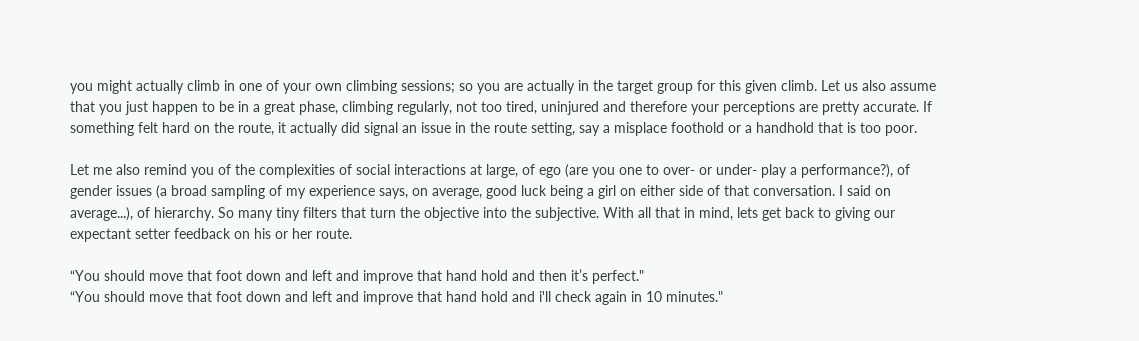you might actually climb in one of your own climbing sessions; so you are actually in the target group for this given climb. Let us also assume that you just happen to be in a great phase, climbing regularly, not too tired, uninjured and therefore your perceptions are pretty accurate. If something felt hard on the route, it actually did signal an issue in the route setting, say a misplace foothold or a handhold that is too poor.

Let me also remind you of the complexities of social interactions at large, of ego (are you one to over- or under- play a performance?), of gender issues (a broad sampling of my experience says, on average, good luck being a girl on either side of that conversation. I said on average...), of hierarchy. So many tiny filters that turn the objective into the subjective. With all that in mind, lets get back to giving our expectant setter feedback on his or her route.

“You should move that foot down and left and improve that hand hold and then it’s perfect."
“You should move that foot down and left and improve that hand hold and i'll check again in 10 minutes."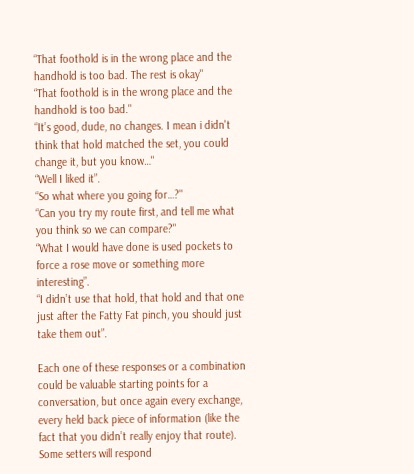“That foothold is in the wrong place and the handhold is too bad. The rest is okay"
“That foothold is in the wrong place and the handhold is too bad."
“It’s good, dude, no changes. I mean i didn't think that hold matched the set, you could change it, but you know…"
“Well I liked it”.
“So what where you going for…?"
“Can you try my route first, and tell me what you think so we can compare?"
“What I would have done is used pockets to force a rose move or something more interesting”.
“I didn’t use that hold, that hold and that one just after the Fatty Fat pinch, you should just take them out”.

Each one of these responses or a combination could be valuable starting points for a conversation, but once again every exchange, every held back piece of information (like the fact that you didn’t really enjoy that route). Some setters will respond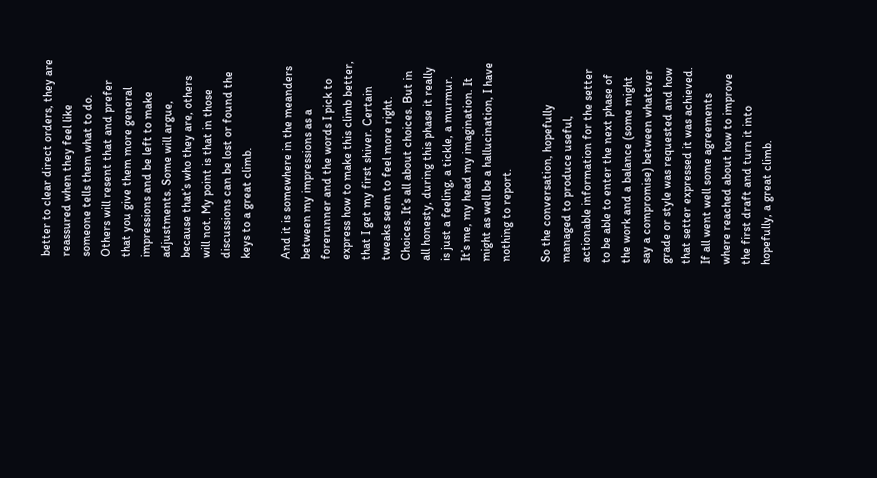better to clear direct orders, they are reassured when they feel like someone tells them what to do. Others will resent that and prefer that you give them more general impressions and be left to make adjustments. Some will argue, because that’s who they are, others will not. My point is that in those discussions can be lost or found the keys to a great climb.

And it is somewhere in the meanders between my impressions as a forerunner and the words I pick to express how to make this climb better, that I get my first shiver. Certain tweaks seem to feel more right. Choices. It’s all about choices. But in all honesty, during this phase it really is just a feeling, a tickle, a murmur. It’s me, my head my imagination. It might as well be a hallucination, I have nothing to report.

So the conversation, hopefully managed to produce useful, actionable information for the setter to be able to enter the next phase of the work and a balance (some might say a compromise) between whatever grade or style was requested and how that setter expressed it was achieved. If all went well some agreements where reached about how to improve the first draft and turn it into hopefully, a great climb.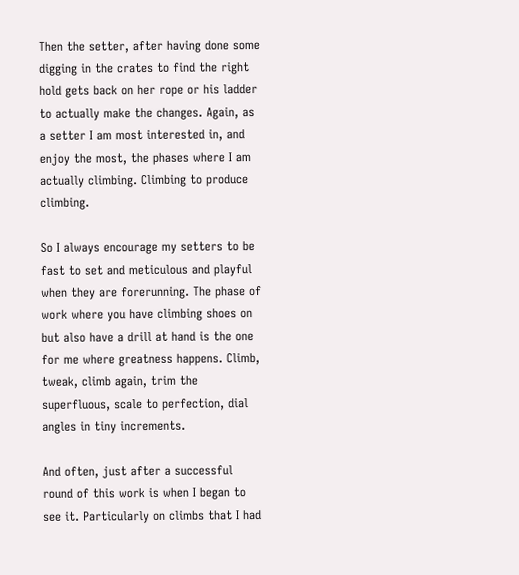Then the setter, after having done some digging in the crates to find the right hold gets back on her rope or his ladder to actually make the changes. Again, as a setter I am most interested in, and enjoy the most, the phases where I am actually climbing. Climbing to produce climbing.

So I always encourage my setters to be fast to set and meticulous and playful when they are forerunning. The phase of work where you have climbing shoes on but also have a drill at hand is the one for me where greatness happens. Climb, tweak, climb again, trim the superfluous, scale to perfection, dial angles in tiny increments.

And often, just after a successful round of this work is when I began to see it. Particularly on climbs that I had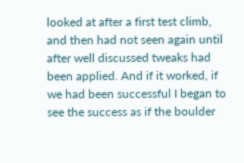looked at after a first test climb, and then had not seen again until after well discussed tweaks had been applied. And if it worked, if we had been successful I began to see the success as if the boulder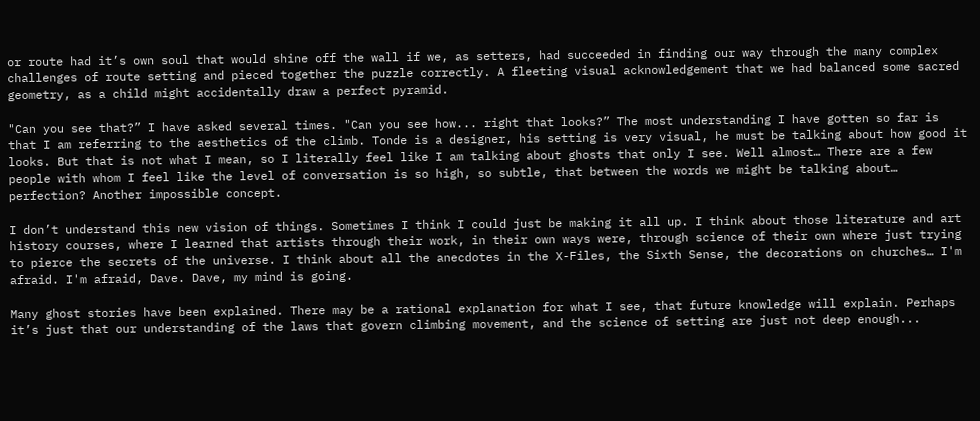or route had it’s own soul that would shine off the wall if we, as setters, had succeeded in finding our way through the many complex challenges of route setting and pieced together the puzzle correctly. A fleeting visual acknowledgement that we had balanced some sacred geometry, as a child might accidentally draw a perfect pyramid.

"Can you see that?” I have asked several times. "Can you see how... right that looks?” The most understanding I have gotten so far is that I am referring to the aesthetics of the climb. Tonde is a designer, his setting is very visual, he must be talking about how good it looks. But that is not what I mean, so I literally feel like I am talking about ghosts that only I see. Well almost… There are a few people with whom I feel like the level of conversation is so high, so subtle, that between the words we might be talking about… perfection? Another impossible concept.

I don’t understand this new vision of things. Sometimes I think I could just be making it all up. I think about those literature and art history courses, where I learned that artists through their work, in their own ways were, through science of their own where just trying to pierce the secrets of the universe. I think about all the anecdotes in the X-Files, the Sixth Sense, the decorations on churches… I'm afraid. I'm afraid, Dave. Dave, my mind is going.

Many ghost stories have been explained. There may be a rational explanation for what I see, that future knowledge will explain. Perhaps it’s just that our understanding of the laws that govern climbing movement, and the science of setting are just not deep enough...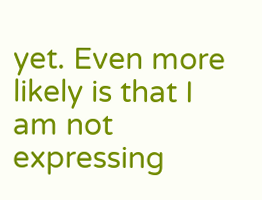yet. Even more likely is that I am not expressing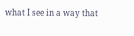what I see in a way that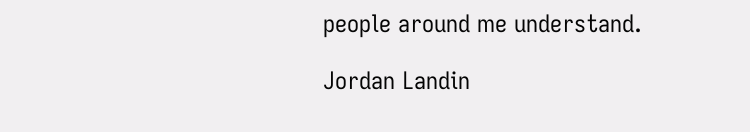people around me understand.

Jordan Landin